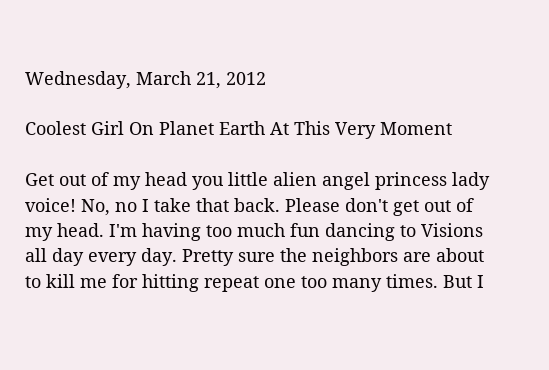Wednesday, March 21, 2012

Coolest Girl On Planet Earth At This Very Moment

Get out of my head you little alien angel princess lady voice! No, no I take that back. Please don't get out of my head. I'm having too much fun dancing to Visions all day every day. Pretty sure the neighbors are about to kill me for hitting repeat one too many times. But I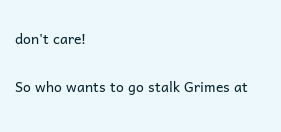don't care!

So who wants to go stalk Grimes at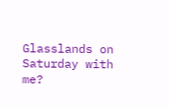Glasslands on Saturday with me?